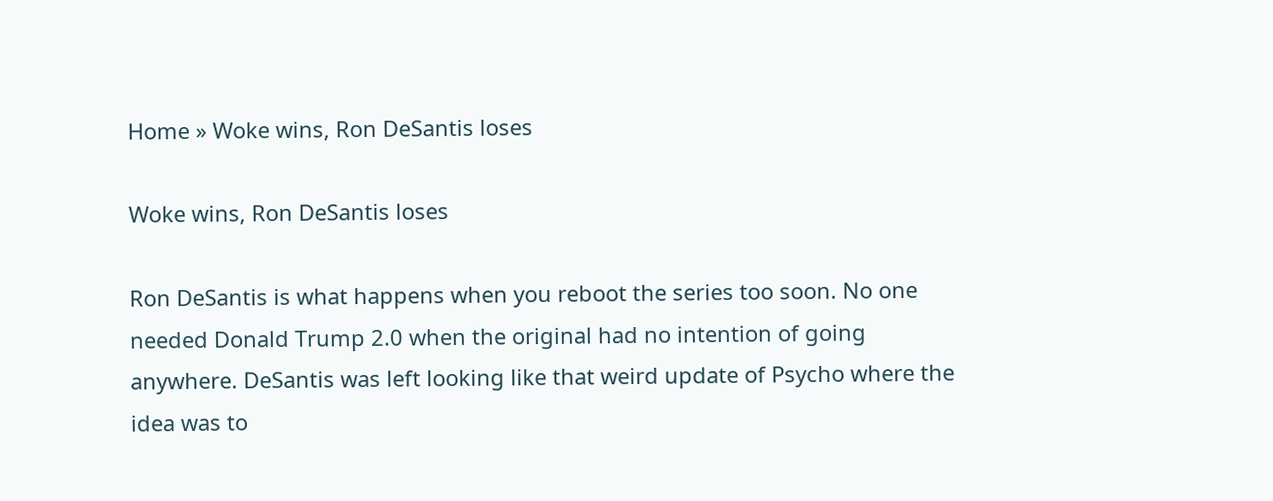Home » Woke wins, Ron DeSantis loses

Woke wins, Ron DeSantis loses

Ron DeSantis is what happens when you reboot the series too soon. No one needed Donald Trump 2.0 when the original had no intention of going anywhere. DeSantis was left looking like that weird update of Psycho where the idea was to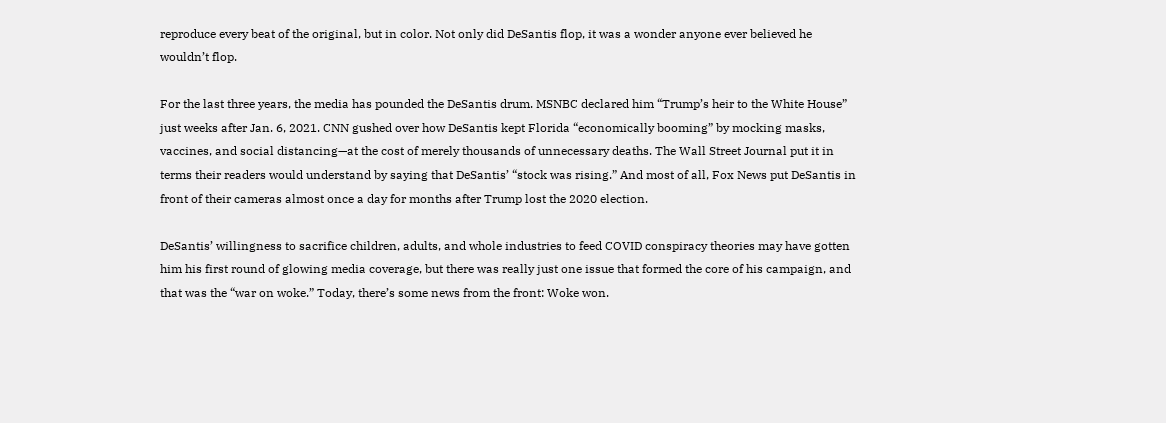reproduce every beat of the original, but in color. Not only did DeSantis flop, it was a wonder anyone ever believed he wouldn’t flop.

For the last three years, the media has pounded the DeSantis drum. MSNBC declared him “Trump’s heir to the White House” just weeks after Jan. 6, 2021. CNN gushed over how DeSantis kept Florida “economically booming” by mocking masks, vaccines, and social distancing—at the cost of merely thousands of unnecessary deaths. The Wall Street Journal put it in terms their readers would understand by saying that DeSantis’ “stock was rising.” And most of all, Fox News put DeSantis in front of their cameras almost once a day for months after Trump lost the 2020 election.

DeSantis’ willingness to sacrifice children, adults, and whole industries to feed COVID conspiracy theories may have gotten him his first round of glowing media coverage, but there was really just one issue that formed the core of his campaign, and that was the “war on woke.” Today, there’s some news from the front: Woke won.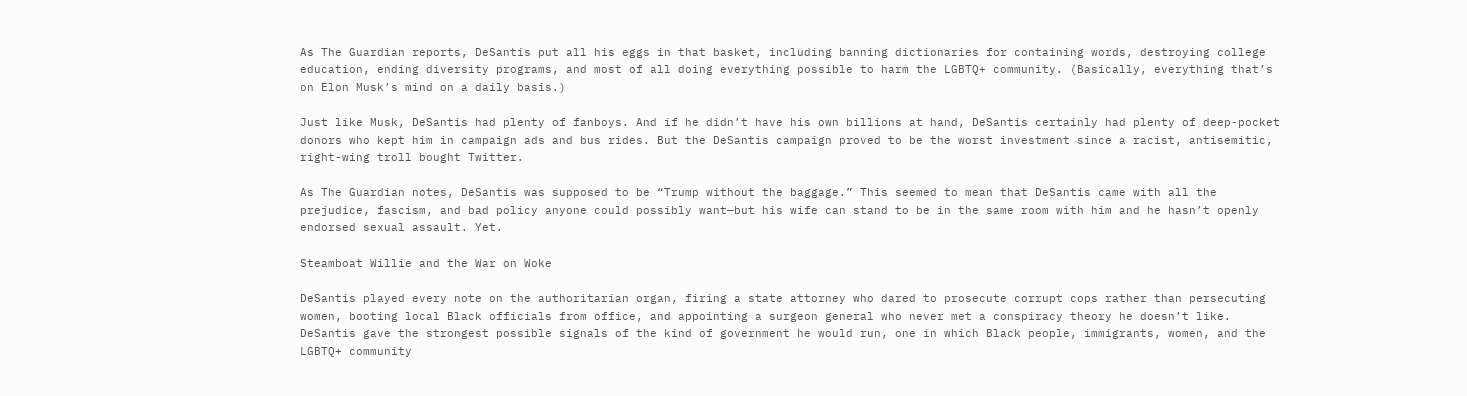As The Guardian reports, DeSantis put all his eggs in that basket, including banning dictionaries for containing words, destroying college education, ending diversity programs, and most of all doing everything possible to harm the LGBTQ+ community. (Basically, everything that’s on Elon Musk’s mind on a daily basis.)

Just like Musk, DeSantis had plenty of fanboys. And if he didn’t have his own billions at hand, DeSantis certainly had plenty of deep-pocket donors who kept him in campaign ads and bus rides. But the DeSantis campaign proved to be the worst investment since a racist, antisemitic, right-wing troll bought Twitter.

As The Guardian notes, DeSantis was supposed to be “Trump without the baggage.” This seemed to mean that DeSantis came with all the prejudice, fascism, and bad policy anyone could possibly want—but his wife can stand to be in the same room with him and he hasn’t openly endorsed sexual assault. Yet.

Steamboat Willie and the War on Woke

DeSantis played every note on the authoritarian organ, firing a state attorney who dared to prosecute corrupt cops rather than persecuting women, booting local Black officials from office, and appointing a surgeon general who never met a conspiracy theory he doesn’t like. DeSantis gave the strongest possible signals of the kind of government he would run, one in which Black people, immigrants, women, and the LGBTQ+ community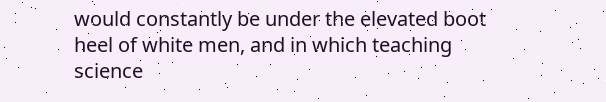would constantly be under the elevated boot heel of white men, and in which teaching science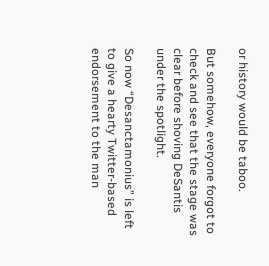or history would be taboo.

But somehow, everyone forgot to check and see that the stage was clear before shoving DeSantis under the spotlight.

So now “Desanctamonius” is left to give a hearty Twitter-based endorsement to the man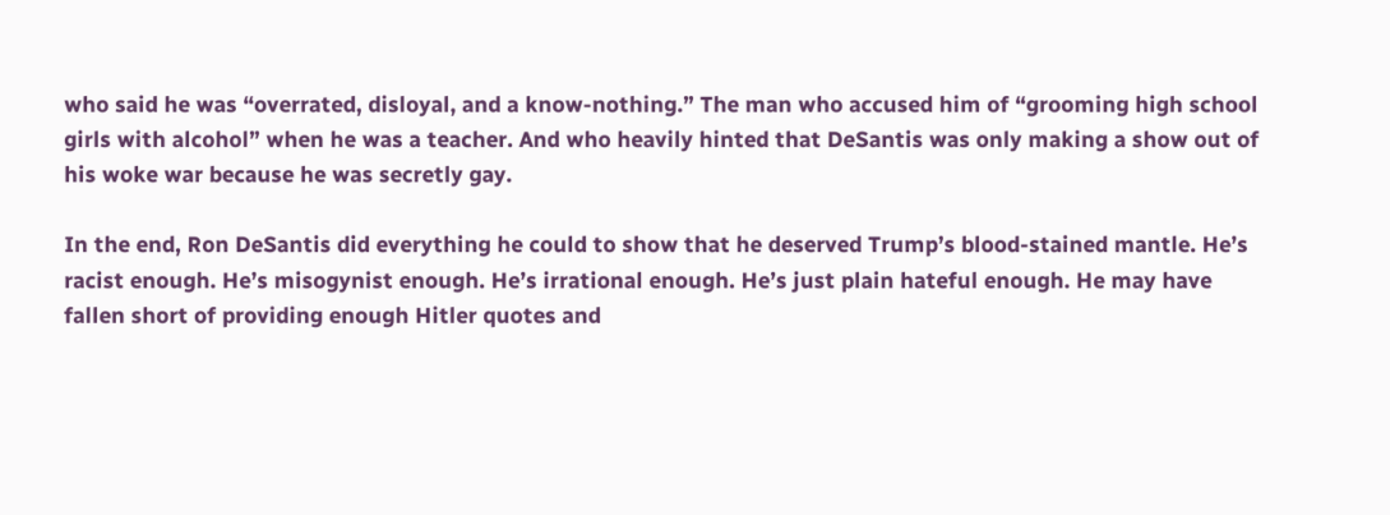who said he was “overrated, disloyal, and a know-nothing.” The man who accused him of “grooming high school girls with alcohol” when he was a teacher. And who heavily hinted that DeSantis was only making a show out of his woke war because he was secretly gay.

In the end, Ron DeSantis did everything he could to show that he deserved Trump’s blood-stained mantle. He’s racist enough. He’s misogynist enough. He’s irrational enough. He’s just plain hateful enough. He may have fallen short of providing enough Hitler quotes and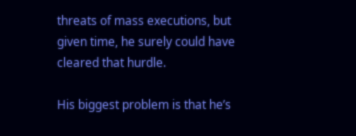threats of mass executions, but given time, he surely could have cleared that hurdle.

His biggest problem is that he’s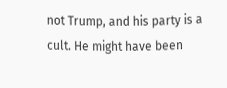not Trump, and his party is a cult. He might have been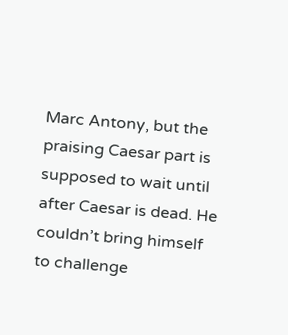Marc Antony, but the praising Caesar part is supposed to wait until after Caesar is dead. He couldn’t bring himself to challenge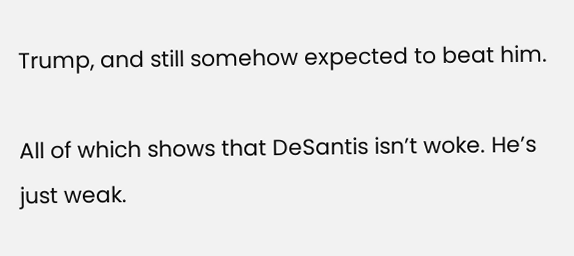Trump, and still somehow expected to beat him.

All of which shows that DeSantis isn’t woke. He’s just weak.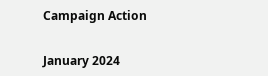Campaign Action


January 2024